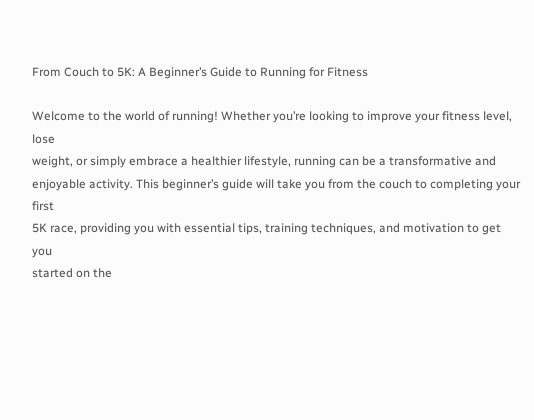From Couch to 5K: A Beginner’s Guide to Running for Fitness

Welcome to the world of running! Whether you’re looking to improve your fitness level, lose
weight, or simply embrace a healthier lifestyle, running can be a transformative and
enjoyable activity. This beginner’s guide will take you from the couch to completing your first
5K race, providing you with essential tips, training techniques, and motivation to get you
started on the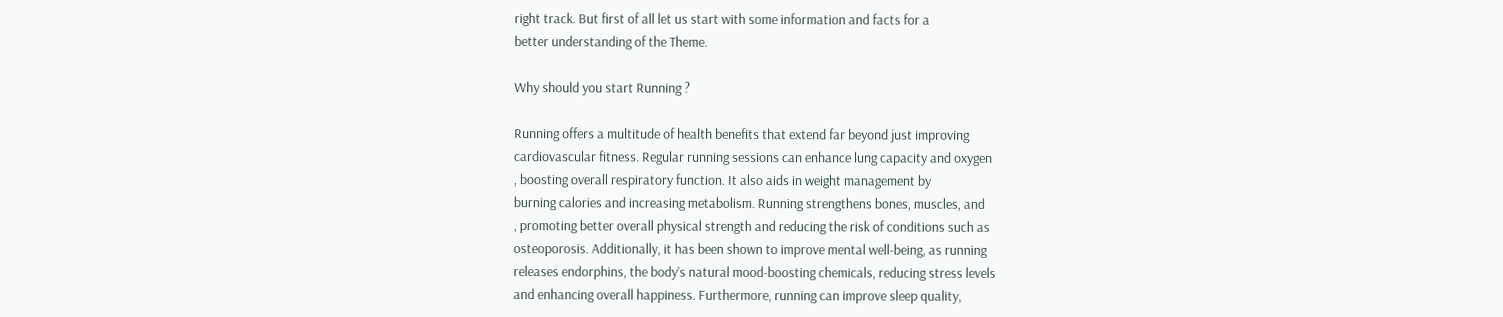right track. But first of all let us start with some information and facts for a
better understanding of the Theme.

Why should you start Running ?

Running offers a multitude of health benefits that extend far beyond just improving
cardiovascular fitness. Regular running sessions can enhance lung capacity and oxygen
, boosting overall respiratory function. It also aids in weight management by
burning calories and increasing metabolism. Running strengthens bones, muscles, and
, promoting better overall physical strength and reducing the risk of conditions such as
osteoporosis. Additionally, it has been shown to improve mental well-being, as running
releases endorphins, the body’s natural mood-boosting chemicals, reducing stress levels
and enhancing overall happiness. Furthermore, running can improve sleep quality,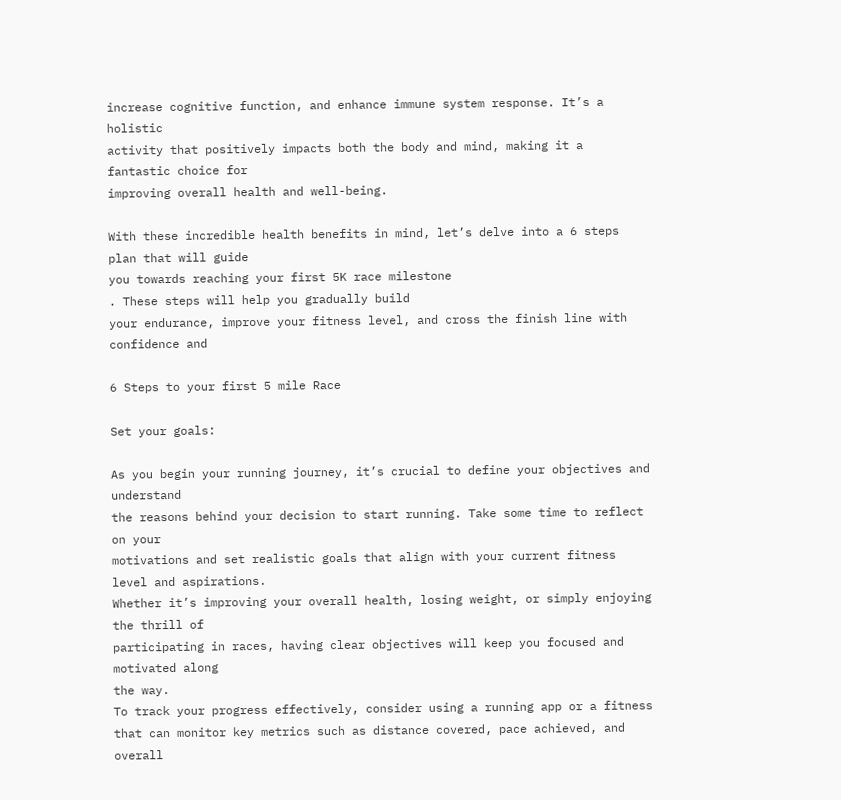increase cognitive function, and enhance immune system response. It’s a holistic
activity that positively impacts both the body and mind, making it a fantastic choice for
improving overall health and well-being.

With these incredible health benefits in mind, let’s delve into a 6 steps plan that will guide
you towards reaching your first 5K race milestone
. These steps will help you gradually build
your endurance, improve your fitness level, and cross the finish line with confidence and

6 Steps to your first 5 mile Race

Set your goals:

As you begin your running journey, it’s crucial to define your objectives and understand
the reasons behind your decision to start running. Take some time to reflect on your
motivations and set realistic goals that align with your current fitness level and aspirations.
Whether it’s improving your overall health, losing weight, or simply enjoying the thrill of
participating in races, having clear objectives will keep you focused and motivated along
the way.
To track your progress effectively, consider using a running app or a fitness
that can monitor key metrics such as distance covered, pace achieved, and overall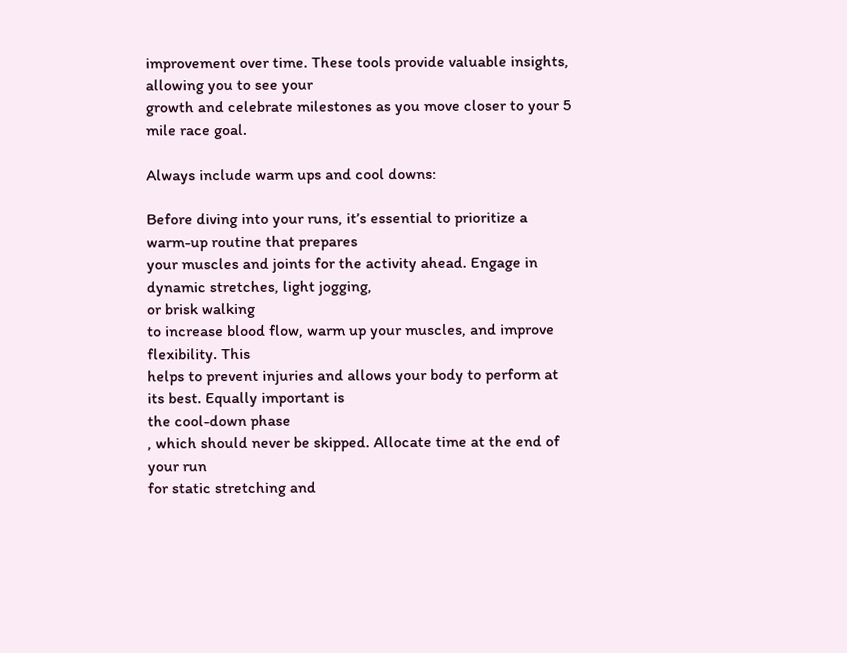improvement over time. These tools provide valuable insights, allowing you to see your
growth and celebrate milestones as you move closer to your 5 mile race goal.

Always include warm ups and cool downs:

Before diving into your runs, it’s essential to prioritize a warm-up routine that prepares
your muscles and joints for the activity ahead. Engage in dynamic stretches, light jogging,
or brisk walking
to increase blood flow, warm up your muscles, and improve flexibility. This
helps to prevent injuries and allows your body to perform at its best. Equally important is
the cool-down phase
, which should never be skipped. Allocate time at the end of your run
for static stretching and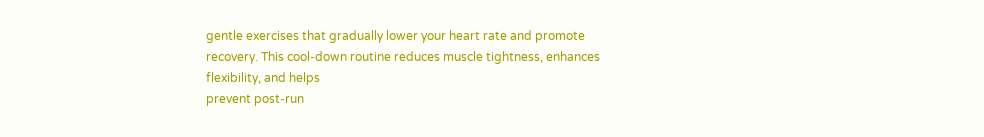gentle exercises that gradually lower your heart rate and promote
recovery. This cool-down routine reduces muscle tightness, enhances flexibility, and helps
prevent post-run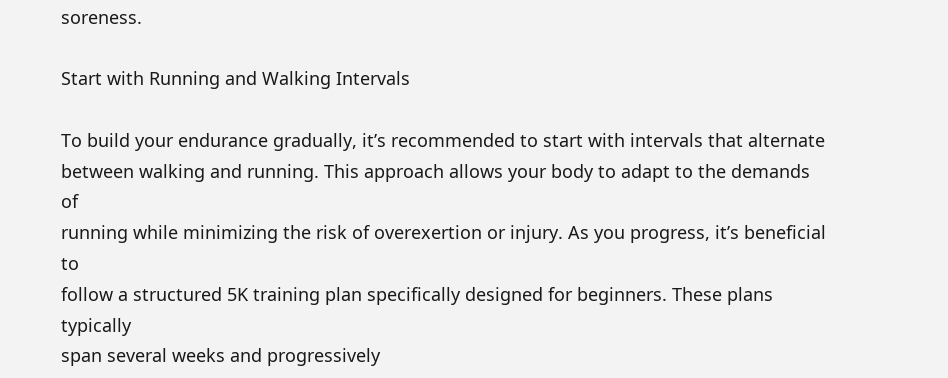soreness.

Start with Running and Walking Intervals

To build your endurance gradually, it’s recommended to start with intervals that alternate
between walking and running. This approach allows your body to adapt to the demands of
running while minimizing the risk of overexertion or injury. As you progress, it’s beneficial to
follow a structured 5K training plan specifically designed for beginners. These plans typically
span several weeks and progressively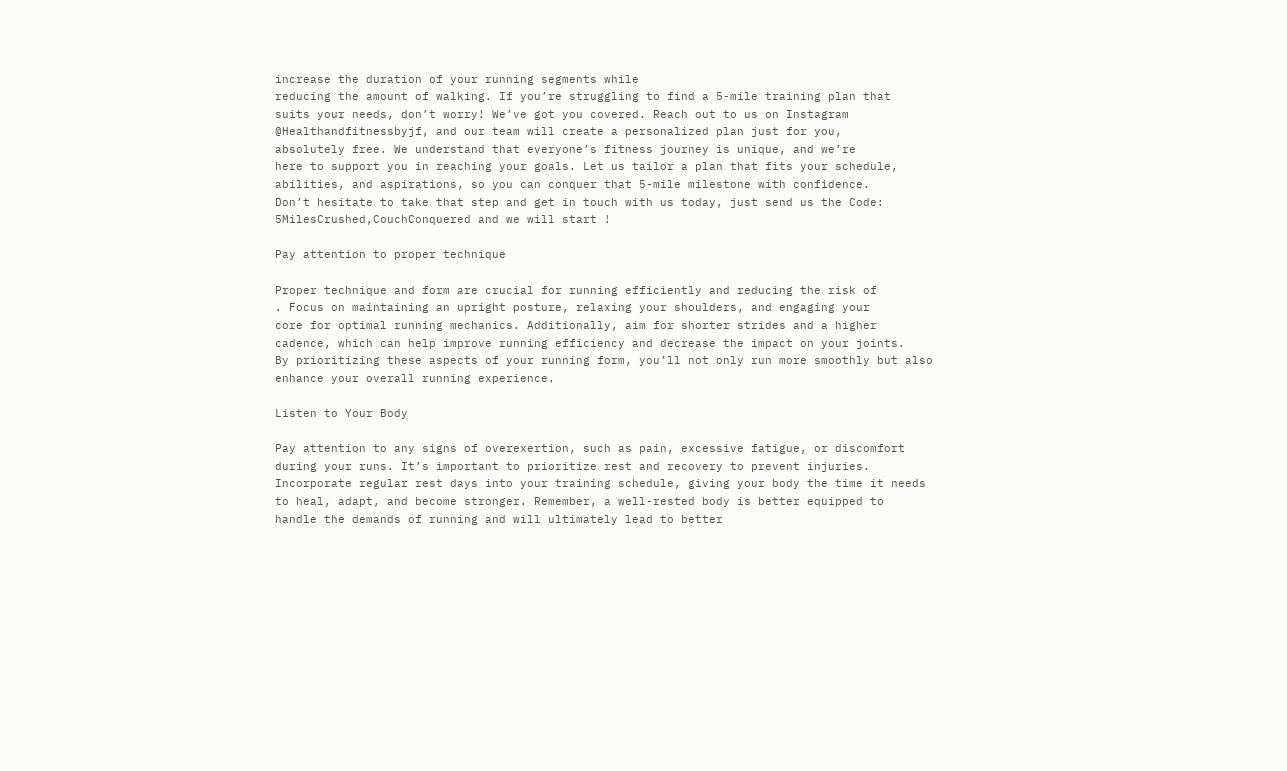increase the duration of your running segments while
reducing the amount of walking. If you’re struggling to find a 5-mile training plan that
suits your needs, don’t worry! We’ve got you covered. Reach out to us on Instagram
@Healthandfitnessbyjf, and our team will create a personalized plan just for you,
absolutely free. We understand that everyone’s fitness journey is unique, and we’re
here to support you in reaching your goals. Let us tailor a plan that fits your schedule,
abilities, and aspirations, so you can conquer that 5-mile milestone with confidence.
Don’t hesitate to take that step and get in touch with us today, just send us the Code:
5MilesCrushed,CouchConquered and we will start !

Pay attention to proper technique

Proper technique and form are crucial for running efficiently and reducing the risk of
. Focus on maintaining an upright posture, relaxing your shoulders, and engaging your
core for optimal running mechanics. Additionally, aim for shorter strides and a higher
cadence, which can help improve running efficiency and decrease the impact on your joints.
By prioritizing these aspects of your running form, you’ll not only run more smoothly but also
enhance your overall running experience.

Listen to Your Body

Pay attention to any signs of overexertion, such as pain, excessive fatigue, or discomfort
during your runs. It’s important to prioritize rest and recovery to prevent injuries.
Incorporate regular rest days into your training schedule, giving your body the time it needs
to heal, adapt, and become stronger. Remember, a well-rested body is better equipped to
handle the demands of running and will ultimately lead to better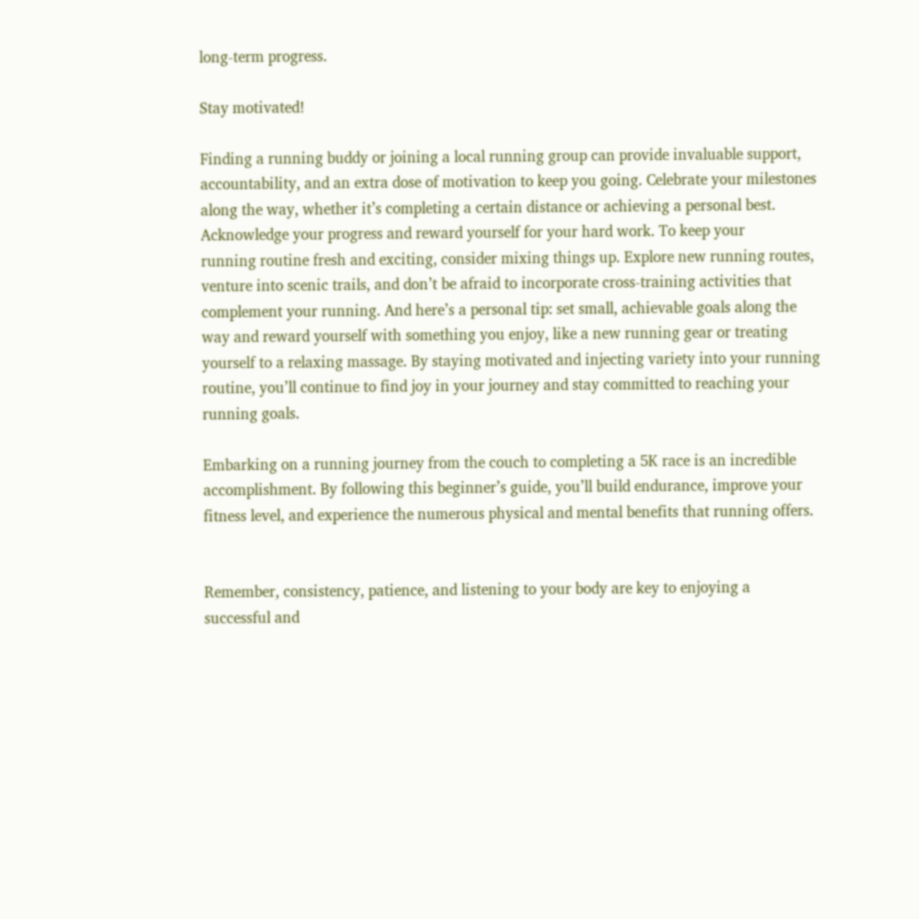long-term progress.

Stay motivated!

Finding a running buddy or joining a local running group can provide invaluable support,
accountability, and an extra dose of motivation to keep you going. Celebrate your milestones
along the way, whether it’s completing a certain distance or achieving a personal best.
Acknowledge your progress and reward yourself for your hard work. To keep your
running routine fresh and exciting, consider mixing things up. Explore new running routes,
venture into scenic trails, and don’t be afraid to incorporate cross-training activities that
complement your running. And here’s a personal tip: set small, achievable goals along the
way and reward yourself with something you enjoy, like a new running gear or treating
yourself to a relaxing massage. By staying motivated and injecting variety into your running
routine, you’ll continue to find joy in your journey and stay committed to reaching your
running goals.

Embarking on a running journey from the couch to completing a 5K race is an incredible
accomplishment. By following this beginner’s guide, you’ll build endurance, improve your
fitness level, and experience the numerous physical and mental benefits that running offers.


Remember, consistency, patience, and listening to your body are key to enjoying a
successful and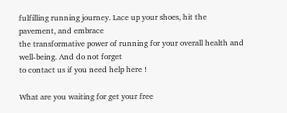fulfilling running journey. Lace up your shoes, hit the pavement, and embrace
the transformative power of running for your overall health and well-being. And do not forget
to contact us if you need help here !

What are you waiting for get your free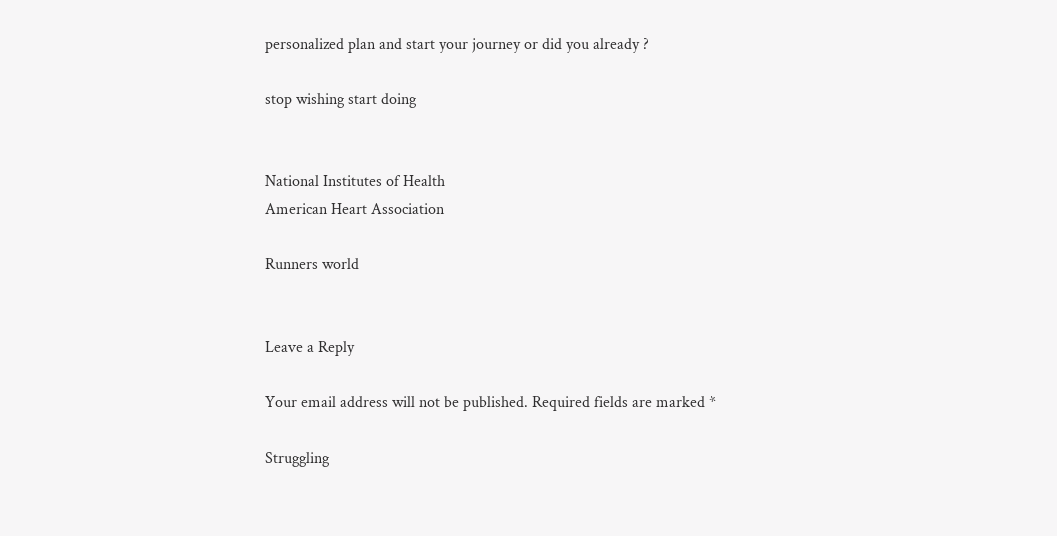personalized plan and start your journey or did you already ?

stop wishing start doing


National Institutes of Health
American Heart Association

Runners world


Leave a Reply

Your email address will not be published. Required fields are marked *

Struggling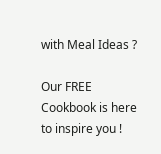with Meal Ideas ?

Our FREE Cookbook is here to inspire you !